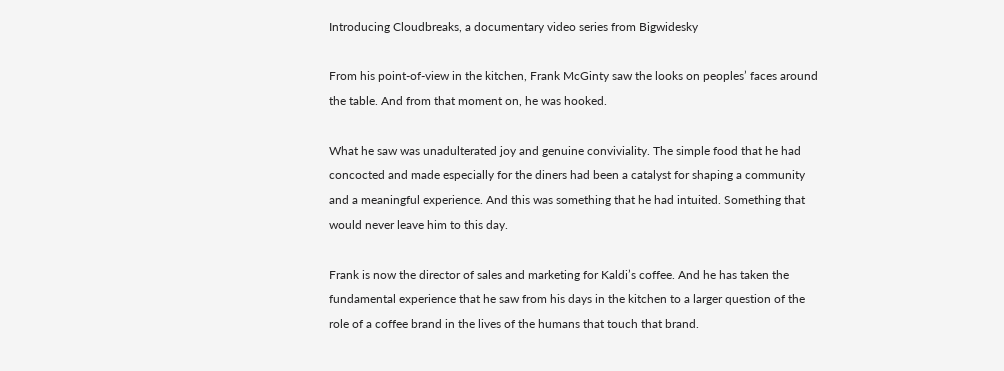Introducing Cloudbreaks, a documentary video series from Bigwidesky

From his point-of-view in the kitchen, Frank McGinty saw the looks on peoples’ faces around the table. And from that moment on, he was hooked.

What he saw was unadulterated joy and genuine conviviality. The simple food that he had concocted and made especially for the diners had been a catalyst for shaping a community and a meaningful experience. And this was something that he had intuited. Something that would never leave him to this day.

Frank is now the director of sales and marketing for Kaldi’s coffee. And he has taken the fundamental experience that he saw from his days in the kitchen to a larger question of the role of a coffee brand in the lives of the humans that touch that brand.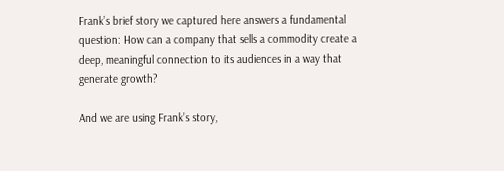Frank’s brief story we captured here answers a fundamental question: How can a company that sells a commodity create a deep, meaningful connection to its audiences in a way that generate growth?

And we are using Frank’s story,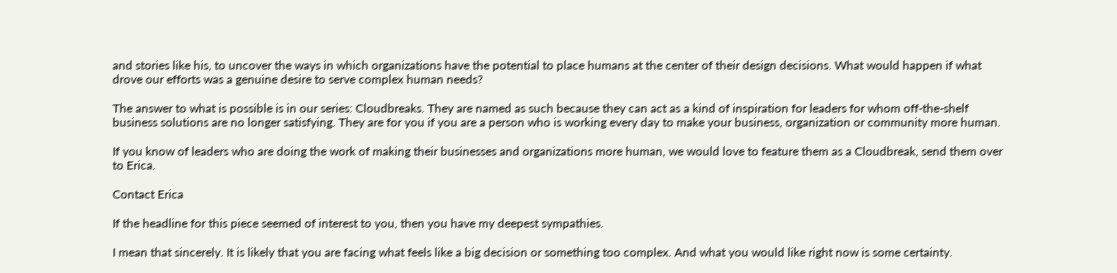and stories like his, to uncover the ways in which organizations have the potential to place humans at the center of their design decisions. What would happen if what drove our efforts was a genuine desire to serve complex human needs?

The answer to what is possible is in our series: Cloudbreaks. They are named as such because they can act as a kind of inspiration for leaders for whom off-the-shelf business solutions are no longer satisfying. They are for you if you are a person who is working every day to make your business, organization or community more human.

If you know of leaders who are doing the work of making their businesses and organizations more human, we would love to feature them as a Cloudbreak, send them over to Erica.

Contact Erica

If the headline for this piece seemed of interest to you, then you have my deepest sympathies.

I mean that sincerely. It is likely that you are facing what feels like a big decision or something too complex. And what you would like right now is some certainty.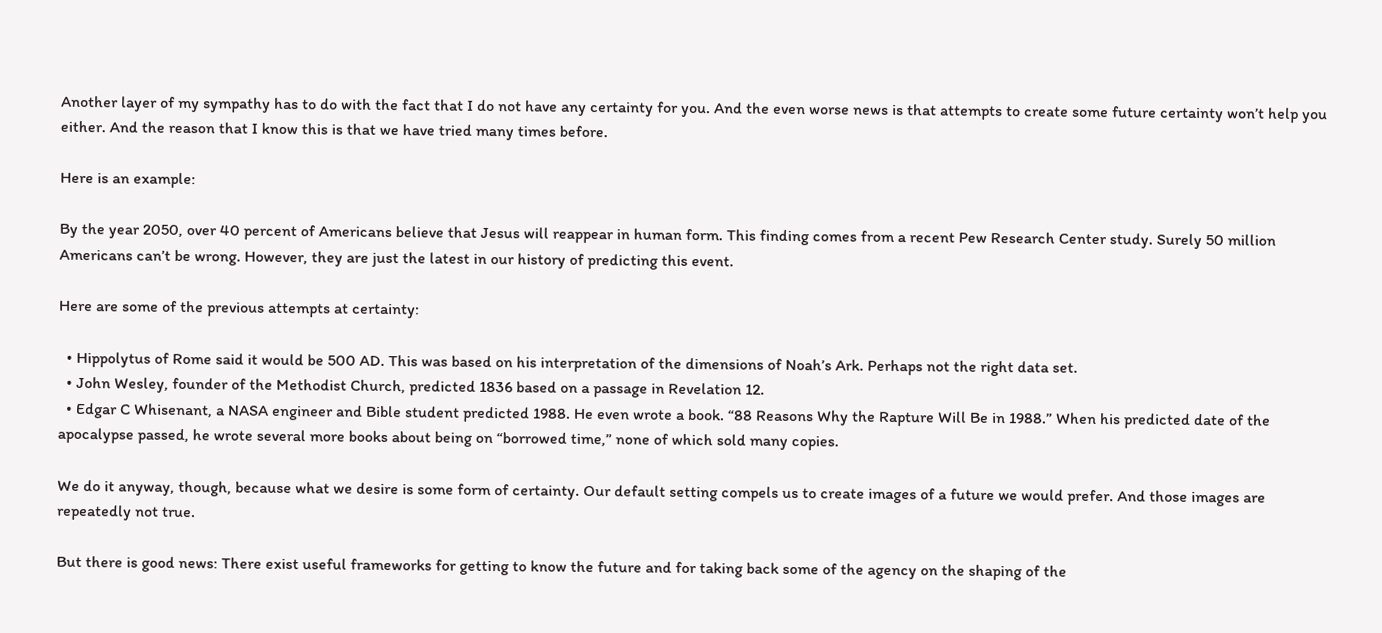Another layer of my sympathy has to do with the fact that I do not have any certainty for you. And the even worse news is that attempts to create some future certainty won’t help you either. And the reason that I know this is that we have tried many times before.

Here is an example:

By the year 2050, over 40 percent of Americans believe that Jesus will reappear in human form. This finding comes from a recent Pew Research Center study. Surely 50 million Americans can’t be wrong. However, they are just the latest in our history of predicting this event.

Here are some of the previous attempts at certainty:

  • Hippolytus of Rome said it would be 500 AD. This was based on his interpretation of the dimensions of Noah’s Ark. Perhaps not the right data set.
  • John Wesley, founder of the Methodist Church, predicted 1836 based on a passage in Revelation 12.
  • Edgar C Whisenant, a NASA engineer and Bible student predicted 1988. He even wrote a book. “88 Reasons Why the Rapture Will Be in 1988.” When his predicted date of the apocalypse passed, he wrote several more books about being on “borrowed time,” none of which sold many copies.

We do it anyway, though, because what we desire is some form of certainty. Our default setting compels us to create images of a future we would prefer. And those images are repeatedly not true.

But there is good news: There exist useful frameworks for getting to know the future and for taking back some of the agency on the shaping of the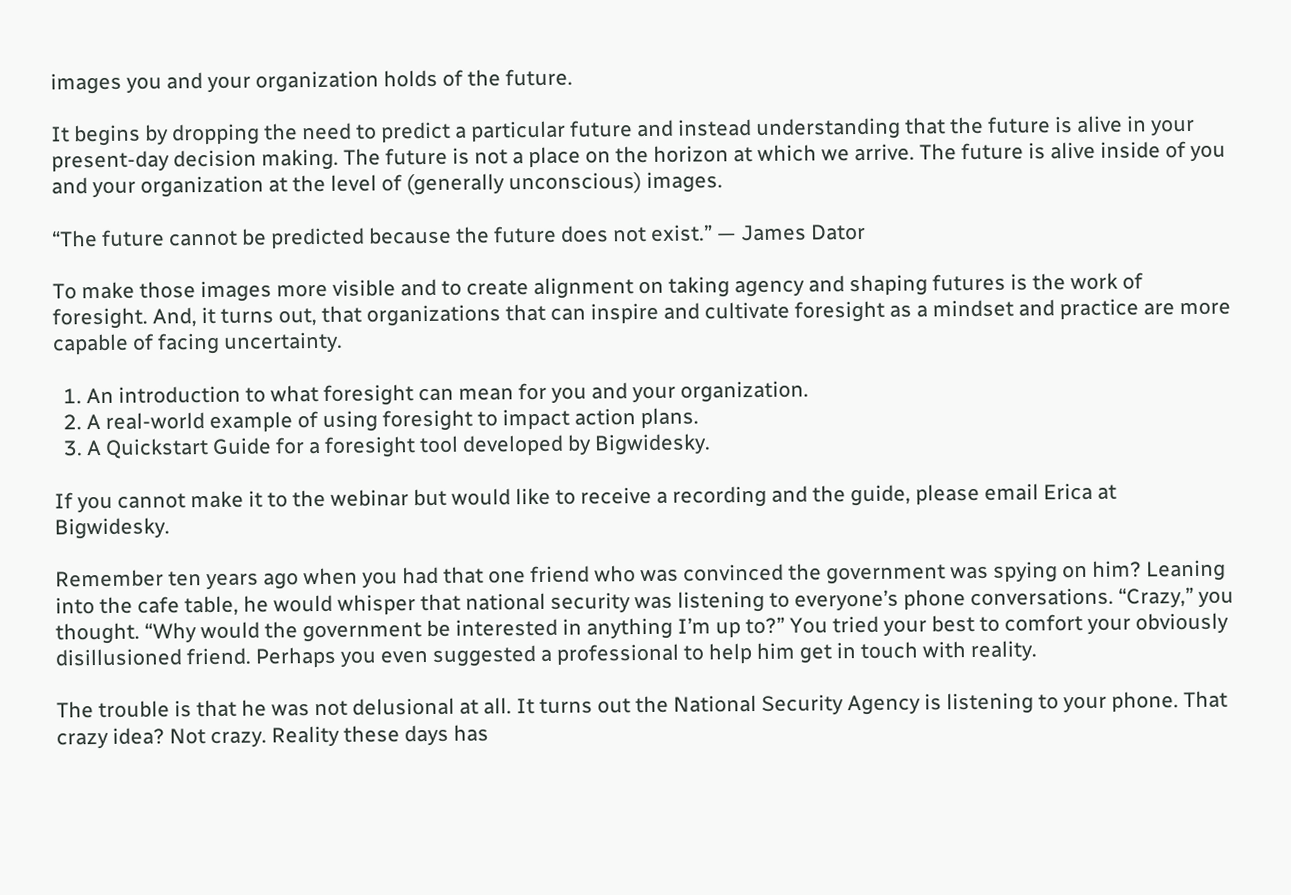images you and your organization holds of the future.

It begins by dropping the need to predict a particular future and instead understanding that the future is alive in your present-day decision making. The future is not a place on the horizon at which we arrive. The future is alive inside of you and your organization at the level of (generally unconscious) images.

“The future cannot be predicted because the future does not exist.” — James Dator

To make those images more visible and to create alignment on taking agency and shaping futures is the work of foresight. And, it turns out, that organizations that can inspire and cultivate foresight as a mindset and practice are more capable of facing uncertainty.

  1. An introduction to what foresight can mean for you and your organization.
  2. A real-world example of using foresight to impact action plans.
  3. A Quickstart Guide for a foresight tool developed by Bigwidesky.

If you cannot make it to the webinar but would like to receive a recording and the guide, please email Erica at Bigwidesky.

Remember ten years ago when you had that one friend who was convinced the government was spying on him? Leaning into the cafe table, he would whisper that national security was listening to everyone’s phone conversations. “Crazy,” you thought. “Why would the government be interested in anything I’m up to?” You tried your best to comfort your obviously disillusioned friend. Perhaps you even suggested a professional to help him get in touch with reality.

The trouble is that he was not delusional at all. It turns out the National Security Agency is listening to your phone. That crazy idea? Not crazy. Reality these days has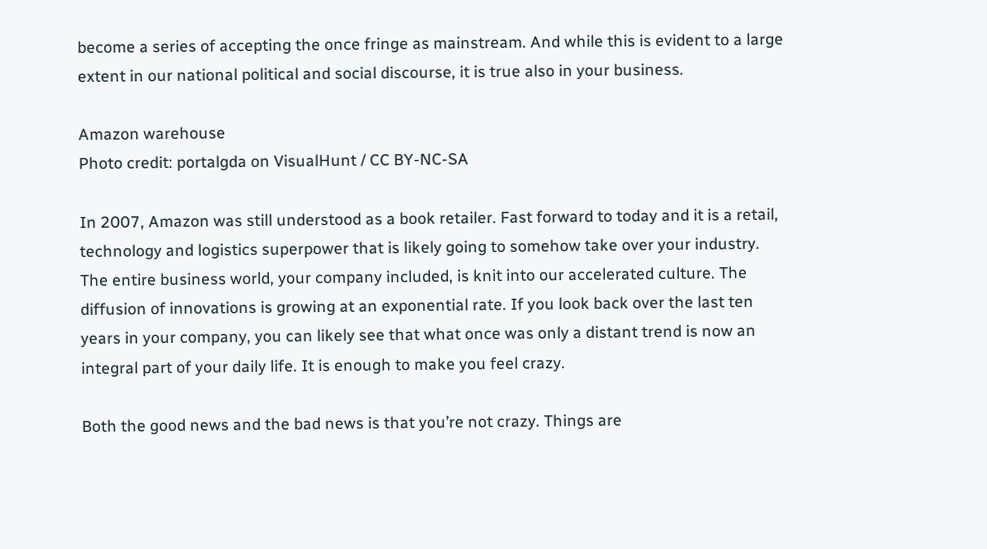become a series of accepting the once fringe as mainstream. And while this is evident to a large extent in our national political and social discourse, it is true also in your business.

Amazon warehouse
Photo credit: portalgda on VisualHunt / CC BY-NC-SA

In 2007, Amazon was still understood as a book retailer. Fast forward to today and it is a retail, technology and logistics superpower that is likely going to somehow take over your industry. The entire business world, your company included, is knit into our accelerated culture. The diffusion of innovations is growing at an exponential rate. If you look back over the last ten years in your company, you can likely see that what once was only a distant trend is now an integral part of your daily life. It is enough to make you feel crazy.

Both the good news and the bad news is that you’re not crazy. Things are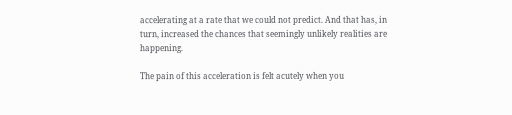accelerating at a rate that we could not predict. And that has, in turn, increased the chances that seemingly unlikely realities are happening.

The pain of this acceleration is felt acutely when you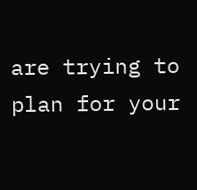are trying to plan for your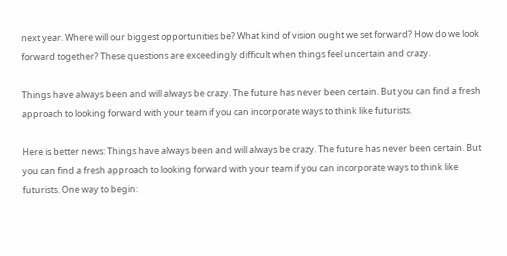next year. Where will our biggest opportunities be? What kind of vision ought we set forward? How do we look forward together? These questions are exceedingly difficult when things feel uncertain and crazy.

Things have always been and will always be crazy. The future has never been certain. But you can find a fresh approach to looking forward with your team if you can incorporate ways to think like futurists.

Here is better news: Things have always been and will always be crazy. The future has never been certain. But you can find a fresh approach to looking forward with your team if you can incorporate ways to think like futurists. One way to begin: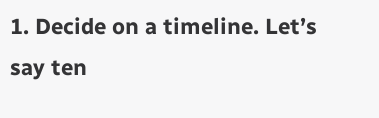1. Decide on a timeline. Let’s say ten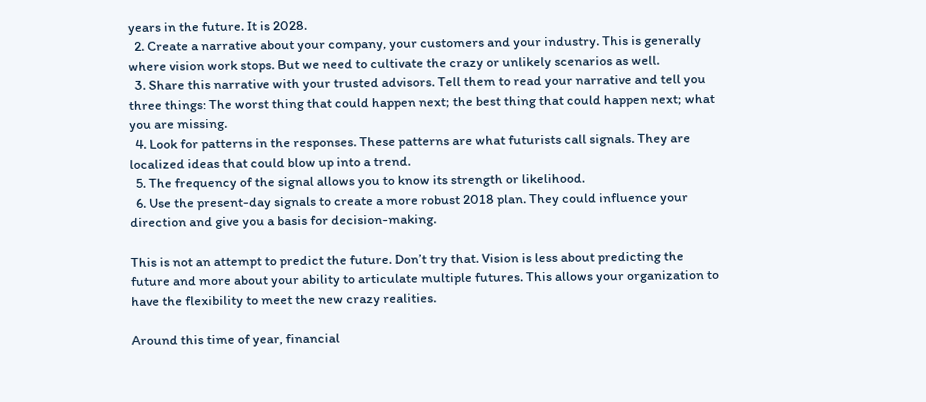years in the future. It is 2028.
  2. Create a narrative about your company, your customers and your industry. This is generally where vision work stops. But we need to cultivate the crazy or unlikely scenarios as well.
  3. Share this narrative with your trusted advisors. Tell them to read your narrative and tell you three things: The worst thing that could happen next; the best thing that could happen next; what you are missing.
  4. Look for patterns in the responses. These patterns are what futurists call signals. They are localized ideas that could blow up into a trend.
  5. The frequency of the signal allows you to know its strength or likelihood.
  6. Use the present-day signals to create a more robust 2018 plan. They could influence your direction and give you a basis for decision-making.

This is not an attempt to predict the future. Don’t try that. Vision is less about predicting the future and more about your ability to articulate multiple futures. This allows your organization to have the flexibility to meet the new crazy realities.

Around this time of year, financial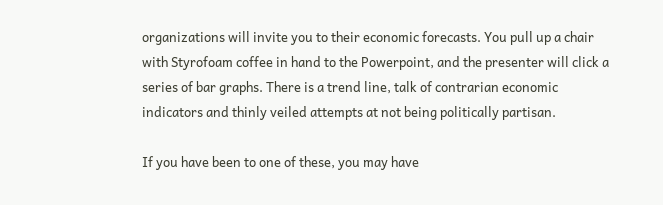organizations will invite you to their economic forecasts. You pull up a chair with Styrofoam coffee in hand to the Powerpoint, and the presenter will click a series of bar graphs. There is a trend line, talk of contrarian economic indicators and thinly veiled attempts at not being politically partisan.

If you have been to one of these, you may have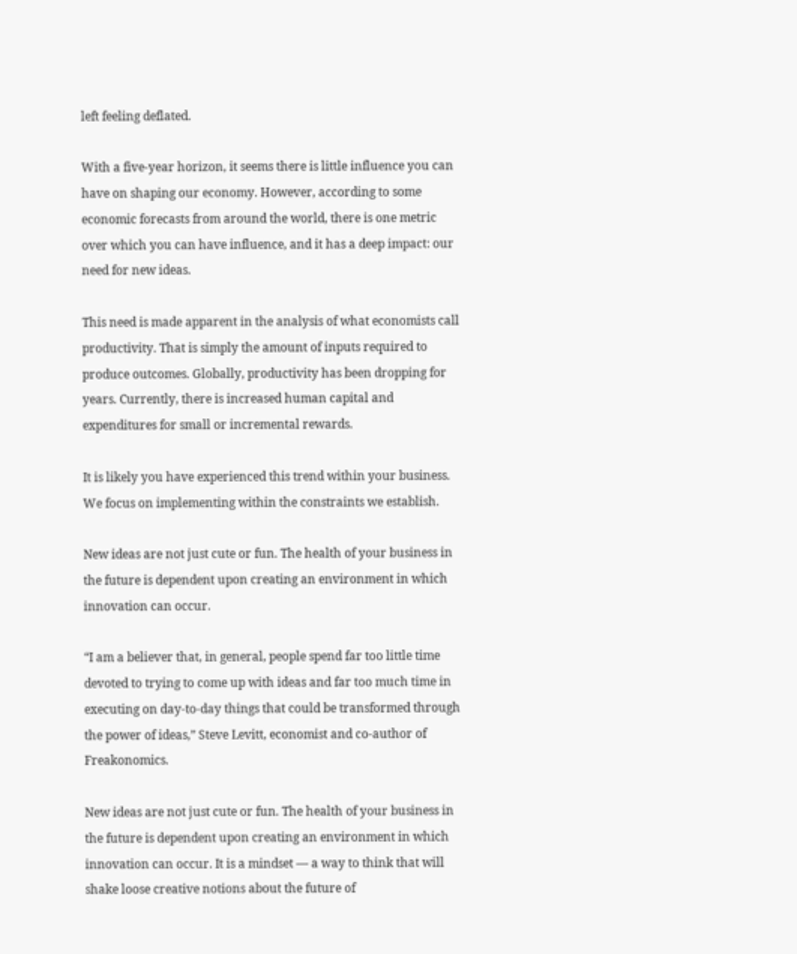left feeling deflated.

With a five-year horizon, it seems there is little influence you can have on shaping our economy. However, according to some economic forecasts from around the world, there is one metric over which you can have influence, and it has a deep impact: our need for new ideas.

This need is made apparent in the analysis of what economists call productivity. That is simply the amount of inputs required to produce outcomes. Globally, productivity has been dropping for years. Currently, there is increased human capital and expenditures for small or incremental rewards.

It is likely you have experienced this trend within your business. We focus on implementing within the constraints we establish.

New ideas are not just cute or fun. The health of your business in the future is dependent upon creating an environment in which innovation can occur.

“I am a believer that, in general, people spend far too little time devoted to trying to come up with ideas and far too much time in executing on day-to-day things that could be transformed through the power of ideas,” Steve Levitt, economist and co-author of Freakonomics.

New ideas are not just cute or fun. The health of your business in the future is dependent upon creating an environment in which innovation can occur. It is a mindset — a way to think that will shake loose creative notions about the future of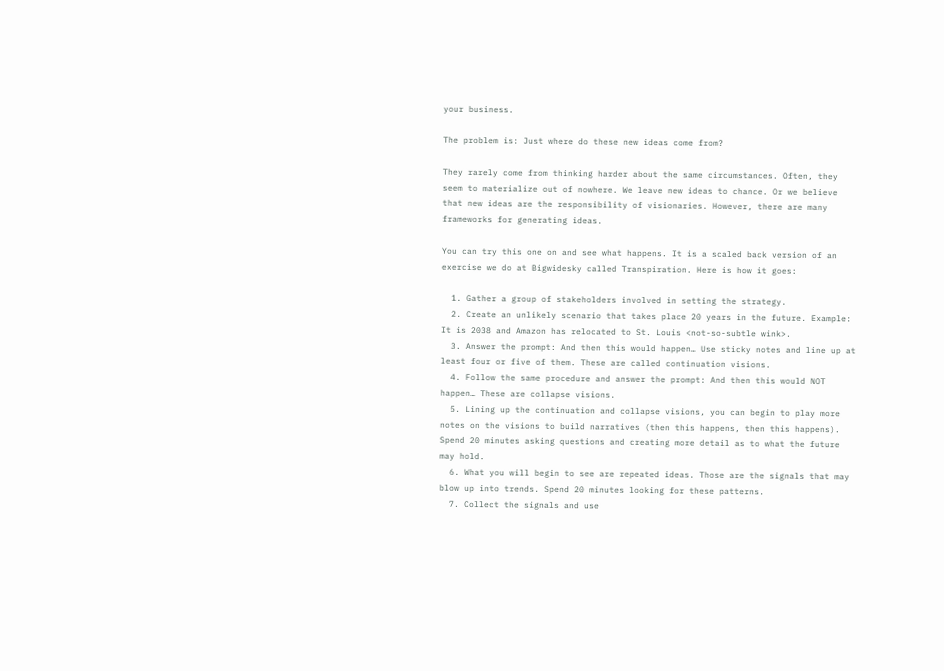your business.

The problem is: Just where do these new ideas come from?

They rarely come from thinking harder about the same circumstances. Often, they seem to materialize out of nowhere. We leave new ideas to chance. Or we believe that new ideas are the responsibility of visionaries. However, there are many frameworks for generating ideas.

You can try this one on and see what happens. It is a scaled back version of an exercise we do at Bigwidesky called Transpiration. Here is how it goes:

  1. Gather a group of stakeholders involved in setting the strategy.
  2. Create an unlikely scenario that takes place 20 years in the future. Example: It is 2038 and Amazon has relocated to St. Louis <not-so-subtle wink>.
  3. Answer the prompt: And then this would happen… Use sticky notes and line up at least four or five of them. These are called continuation visions.
  4. Follow the same procedure and answer the prompt: And then this would NOT happen… These are collapse visions.
  5. Lining up the continuation and collapse visions, you can begin to play more notes on the visions to build narratives (then this happens, then this happens). Spend 20 minutes asking questions and creating more detail as to what the future may hold.
  6. What you will begin to see are repeated ideas. Those are the signals that may blow up into trends. Spend 20 minutes looking for these patterns.
  7. Collect the signals and use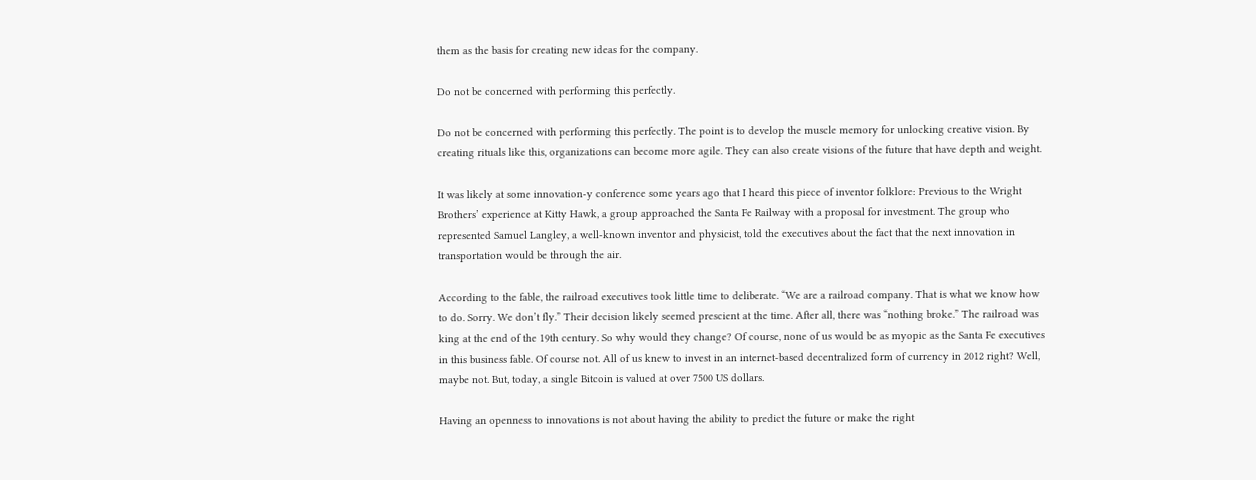them as the basis for creating new ideas for the company.

Do not be concerned with performing this perfectly.

Do not be concerned with performing this perfectly. The point is to develop the muscle memory for unlocking creative vision. By creating rituals like this, organizations can become more agile. They can also create visions of the future that have depth and weight.

It was likely at some innovation-y conference some years ago that I heard this piece of inventor folklore: Previous to the Wright Brothers’ experience at Kitty Hawk, a group approached the Santa Fe Railway with a proposal for investment. The group who represented Samuel Langley, a well-known inventor and physicist, told the executives about the fact that the next innovation in transportation would be through the air.

According to the fable, the railroad executives took little time to deliberate. “We are a railroad company. That is what we know how to do. Sorry. We don’t fly.” Their decision likely seemed prescient at the time. After all, there was “nothing broke.” The railroad was king at the end of the 19th century. So why would they change? Of course, none of us would be as myopic as the Santa Fe executives in this business fable. Of course not. All of us knew to invest in an internet-based decentralized form of currency in 2012 right? Well, maybe not. But, today, a single Bitcoin is valued at over 7500 US dollars.

Having an openness to innovations is not about having the ability to predict the future or make the right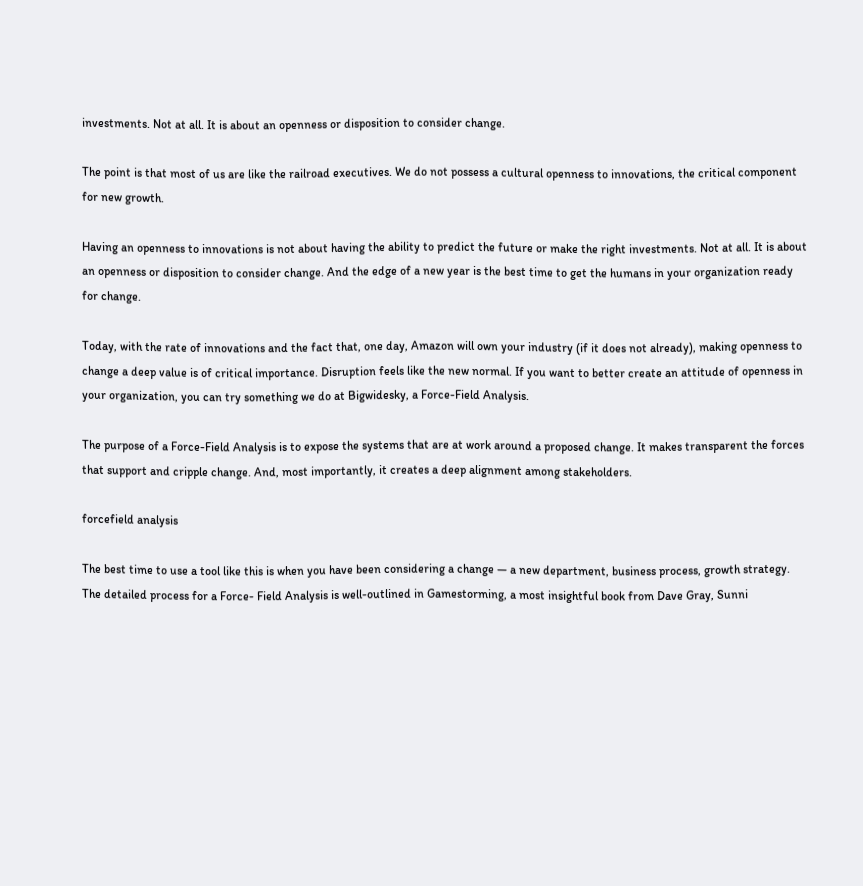investments. Not at all. It is about an openness or disposition to consider change.

The point is that most of us are like the railroad executives. We do not possess a cultural openness to innovations, the critical component for new growth.

Having an openness to innovations is not about having the ability to predict the future or make the right investments. Not at all. It is about an openness or disposition to consider change. And the edge of a new year is the best time to get the humans in your organization ready for change.

Today, with the rate of innovations and the fact that, one day, Amazon will own your industry (if it does not already), making openness to change a deep value is of critical importance. Disruption feels like the new normal. If you want to better create an attitude of openness in your organization, you can try something we do at Bigwidesky, a Force-Field Analysis.

The purpose of a Force-Field Analysis is to expose the systems that are at work around a proposed change. It makes transparent the forces that support and cripple change. And, most importantly, it creates a deep alignment among stakeholders.

forcefield analysis

The best time to use a tool like this is when you have been considering a change — a new department, business process, growth strategy. The detailed process for a Force- Field Analysis is well-outlined in Gamestorming, a most insightful book from Dave Gray, Sunni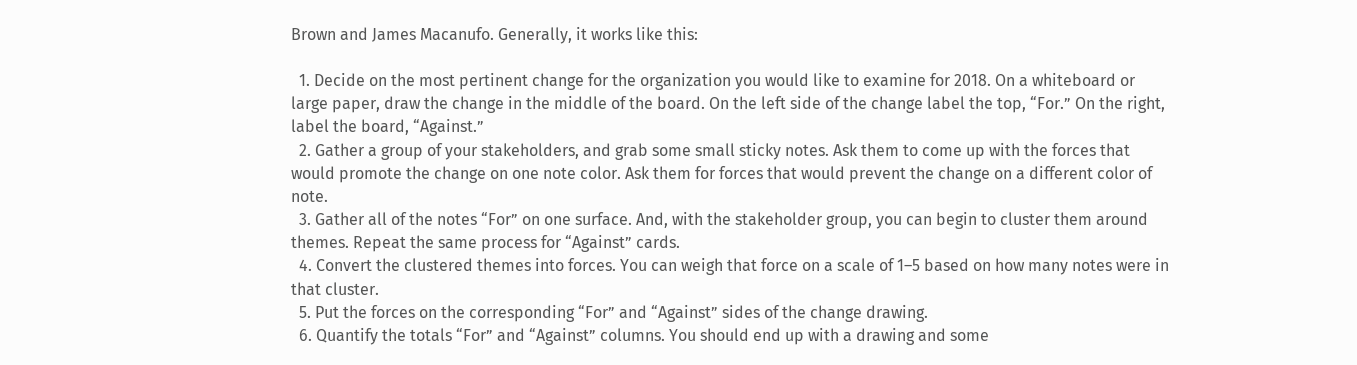Brown and James Macanufo. Generally, it works like this:

  1. Decide on the most pertinent change for the organization you would like to examine for 2018. On a whiteboard or large paper, draw the change in the middle of the board. On the left side of the change label the top, “For.” On the right, label the board, “Against.”
  2. Gather a group of your stakeholders, and grab some small sticky notes. Ask them to come up with the forces that would promote the change on one note color. Ask them for forces that would prevent the change on a different color of note.
  3. Gather all of the notes “For” on one surface. And, with the stakeholder group, you can begin to cluster them around themes. Repeat the same process for “Against” cards.
  4. Convert the clustered themes into forces. You can weigh that force on a scale of 1–5 based on how many notes were in that cluster.
  5. Put the forces on the corresponding “For” and “Against” sides of the change drawing.
  6. Quantify the totals “For” and “Against” columns. You should end up with a drawing and some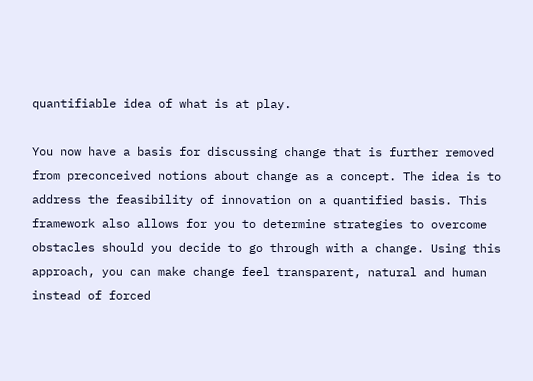quantifiable idea of what is at play.

You now have a basis for discussing change that is further removed from preconceived notions about change as a concept. The idea is to address the feasibility of innovation on a quantified basis. This framework also allows for you to determine strategies to overcome obstacles should you decide to go through with a change. Using this approach, you can make change feel transparent, natural and human instead of forced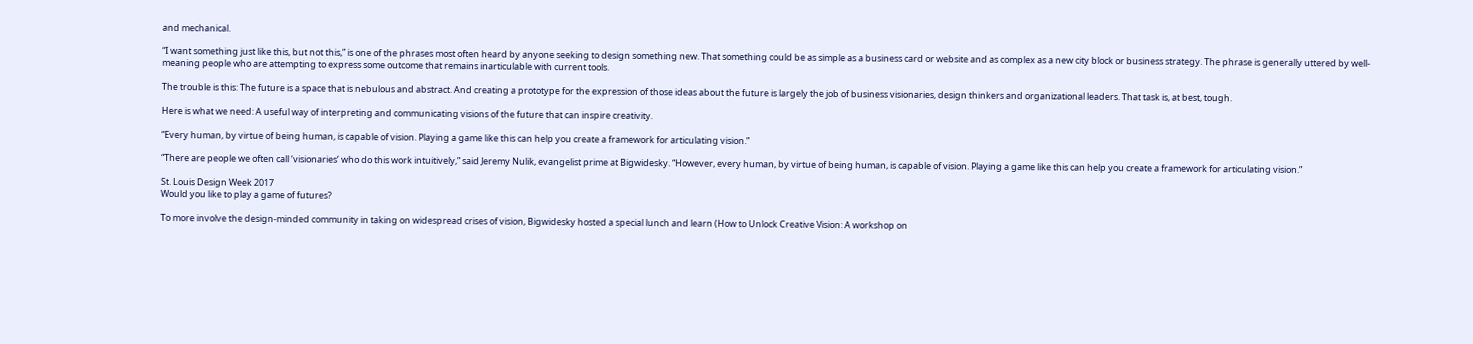and mechanical.

“I want something just like this, but not this,” is one of the phrases most often heard by anyone seeking to design something new. That something could be as simple as a business card or website and as complex as a new city block or business strategy. The phrase is generally uttered by well-meaning people who are attempting to express some outcome that remains inarticulable with current tools.

The trouble is this: The future is a space that is nebulous and abstract. And creating a prototype for the expression of those ideas about the future is largely the job of business visionaries, design thinkers and organizational leaders. That task is, at best, tough.

Here is what we need: A useful way of interpreting and communicating visions of the future that can inspire creativity.

“Every human, by virtue of being human, is capable of vision. Playing a game like this can help you create a framework for articulating vision.”

“There are people we often call ‘visionaries’ who do this work intuitively,” said Jeremy Nulik, evangelist prime at Bigwidesky. “However, every human, by virtue of being human, is capable of vision. Playing a game like this can help you create a framework for articulating vision.”

St. Louis Design Week 2017
Would you like to play a game of futures?

To more involve the design-minded community in taking on widespread crises of vision, Bigwidesky hosted a special lunch and learn (How to Unlock Creative Vision: A workshop on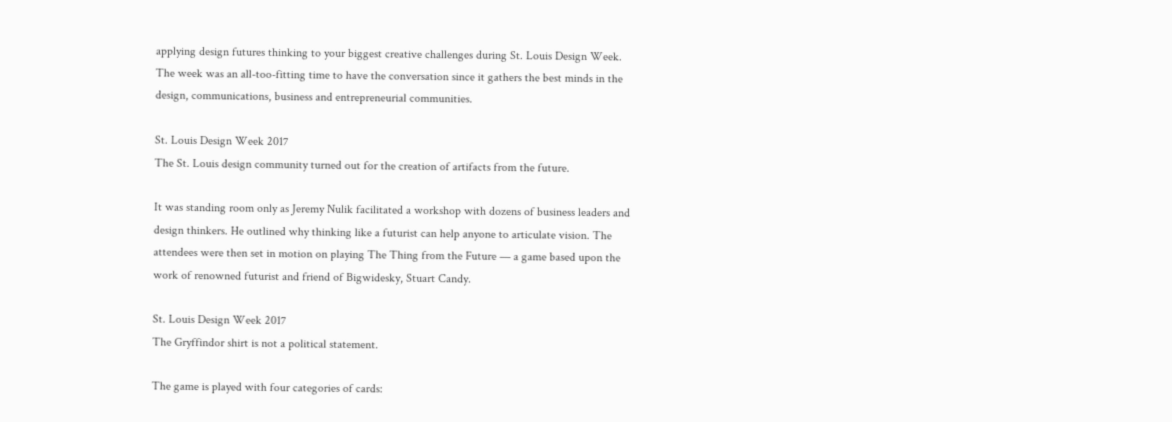applying design futures thinking to your biggest creative challenges during St. Louis Design Week. The week was an all-too-fitting time to have the conversation since it gathers the best minds in the design, communications, business and entrepreneurial communities.

St. Louis Design Week 2017
The St. Louis design community turned out for the creation of artifacts from the future.

It was standing room only as Jeremy Nulik facilitated a workshop with dozens of business leaders and design thinkers. He outlined why thinking like a futurist can help anyone to articulate vision. The attendees were then set in motion on playing The Thing from the Future — a game based upon the work of renowned futurist and friend of Bigwidesky, Stuart Candy.

St. Louis Design Week 2017
The Gryffindor shirt is not a political statement.

The game is played with four categories of cards: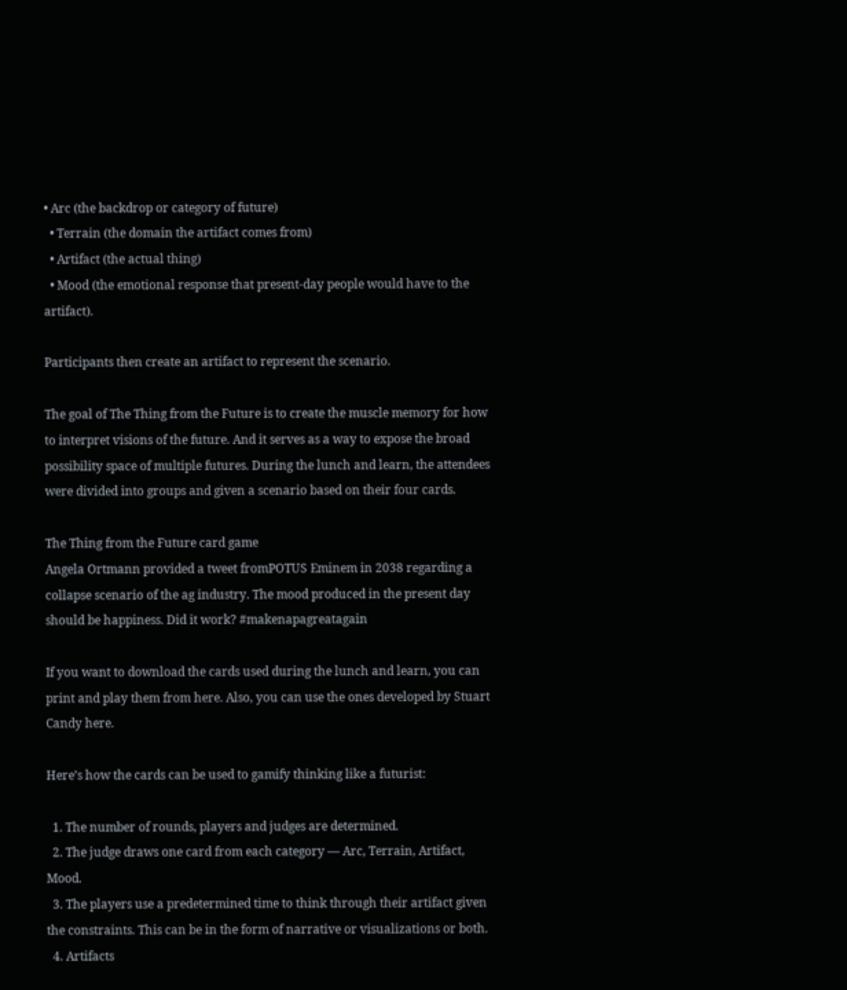• Arc (the backdrop or category of future)
  • Terrain (the domain the artifact comes from)
  • Artifact (the actual thing)
  • Mood (the emotional response that present-day people would have to the artifact).

Participants then create an artifact to represent the scenario.

The goal of The Thing from the Future is to create the muscle memory for how to interpret visions of the future. And it serves as a way to expose the broad possibility space of multiple futures. During the lunch and learn, the attendees were divided into groups and given a scenario based on their four cards.

The Thing from the Future card game
Angela Ortmann provided a tweet fromPOTUS Eminem in 2038 regarding a collapse scenario of the ag industry. The mood produced in the present day should be happiness. Did it work? #makenapagreatagain

If you want to download the cards used during the lunch and learn, you can print and play them from here. Also, you can use the ones developed by Stuart Candy here.

Here’s how the cards can be used to gamify thinking like a futurist:

  1. The number of rounds, players and judges are determined.
  2. The judge draws one card from each category — Arc, Terrain, Artifact, Mood.
  3. The players use a predetermined time to think through their artifact given the constraints. This can be in the form of narrative or visualizations or both.
  4. Artifacts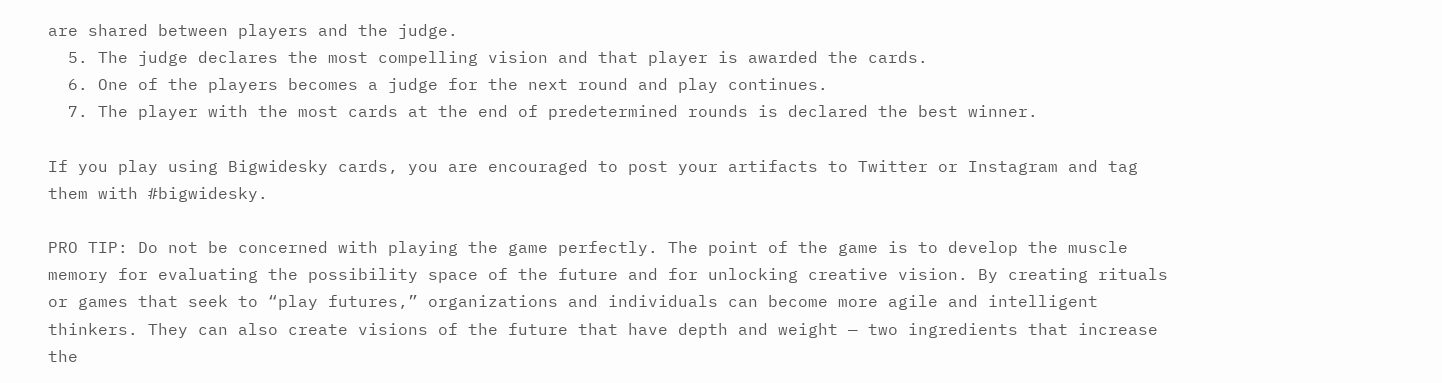are shared between players and the judge.
  5. The judge declares the most compelling vision and that player is awarded the cards.
  6. One of the players becomes a judge for the next round and play continues.
  7. The player with the most cards at the end of predetermined rounds is declared the best winner.

If you play using Bigwidesky cards, you are encouraged to post your artifacts to Twitter or Instagram and tag them with #bigwidesky.

PRO TIP: Do not be concerned with playing the game perfectly. The point of the game is to develop the muscle memory for evaluating the possibility space of the future and for unlocking creative vision. By creating rituals or games that seek to “play futures,” organizations and individuals can become more agile and intelligent thinkers. They can also create visions of the future that have depth and weight — two ingredients that increase the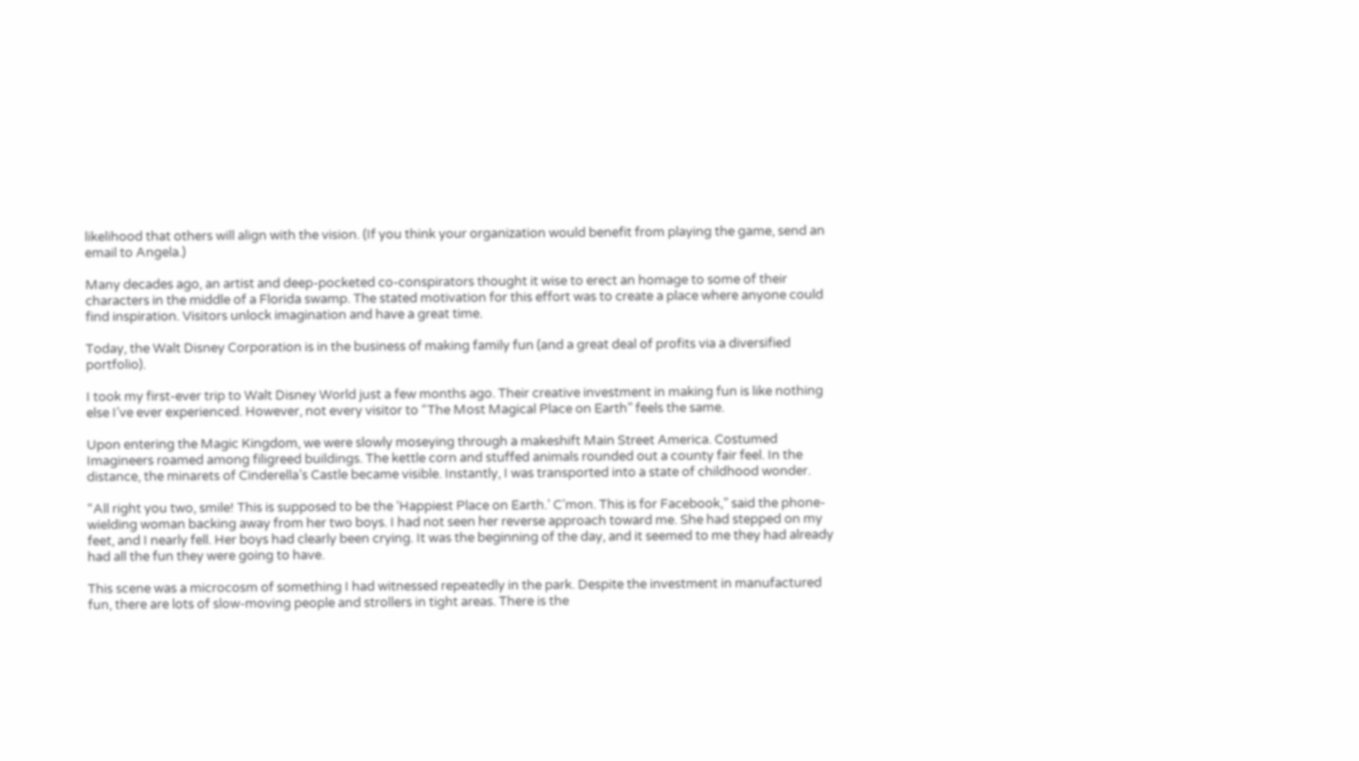likelihood that others will align with the vision. (If you think your organization would benefit from playing the game, send an email to Angela.)

Many decades ago, an artist and deep-pocketed co-conspirators thought it wise to erect an homage to some of their characters in the middle of a Florida swamp. The stated motivation for this effort was to create a place where anyone could find inspiration. Visitors unlock imagination and have a great time.

Today, the Walt Disney Corporation is in the business of making family fun (and a great deal of profits via a diversified portfolio).

I took my first-ever trip to Walt Disney World just a few months ago. Their creative investment in making fun is like nothing else I’ve ever experienced. However, not every visitor to “The Most Magical Place on Earth” feels the same.

Upon entering the Magic Kingdom, we were slowly moseying through a makeshift Main Street America. Costumed Imagineers roamed among filigreed buildings. The kettle corn and stuffed animals rounded out a county fair feel. In the distance, the minarets of Cinderella’s Castle became visible. Instantly, I was transported into a state of childhood wonder.

“All right you two, smile! This is supposed to be the ‘Happiest Place on Earth.’ C’mon. This is for Facebook,” said the phone-wielding woman backing away from her two boys. I had not seen her reverse approach toward me. She had stepped on my feet, and I nearly fell. Her boys had clearly been crying. It was the beginning of the day, and it seemed to me they had already had all the fun they were going to have.

This scene was a microcosm of something I had witnessed repeatedly in the park. Despite the investment in manufactured fun, there are lots of slow-moving people and strollers in tight areas. There is the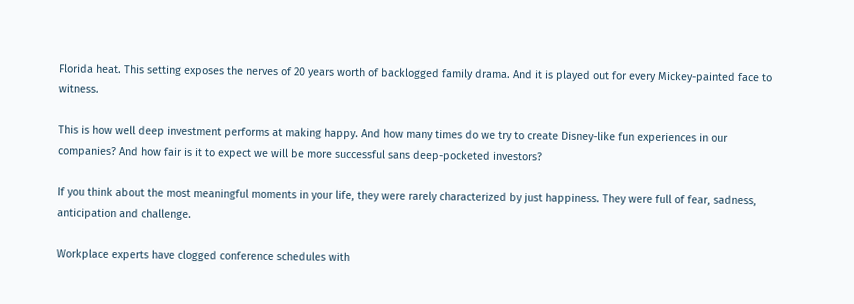Florida heat. This setting exposes the nerves of 20 years worth of backlogged family drama. And it is played out for every Mickey-painted face to witness.

This is how well deep investment performs at making happy. And how many times do we try to create Disney-like fun experiences in our companies? And how fair is it to expect we will be more successful sans deep-pocketed investors?

If you think about the most meaningful moments in your life, they were rarely characterized by just happiness. They were full of fear, sadness, anticipation and challenge.

Workplace experts have clogged conference schedules with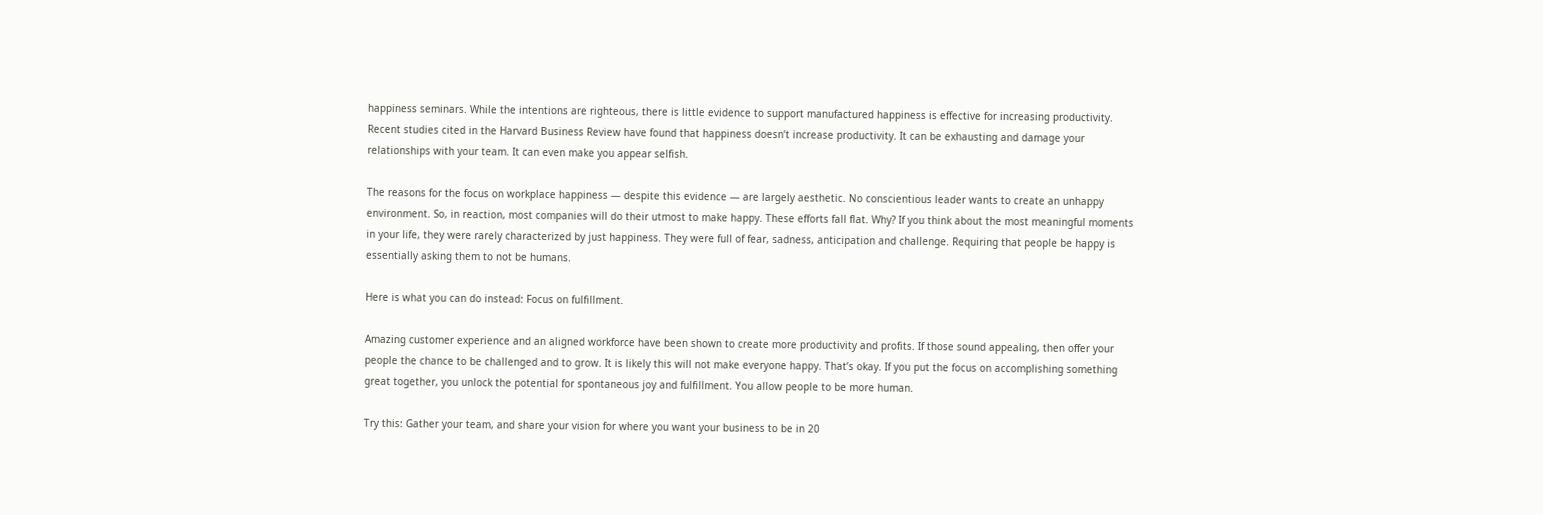happiness seminars. While the intentions are righteous, there is little evidence to support manufactured happiness is effective for increasing productivity. Recent studies cited in the Harvard Business Review have found that happiness doesn’t increase productivity. It can be exhausting and damage your relationships with your team. It can even make you appear selfish.

The reasons for the focus on workplace happiness — despite this evidence — are largely aesthetic. No conscientious leader wants to create an unhappy environment. So, in reaction, most companies will do their utmost to make happy. These efforts fall flat. Why? If you think about the most meaningful moments in your life, they were rarely characterized by just happiness. They were full of fear, sadness, anticipation and challenge. Requiring that people be happy is essentially asking them to not be humans.

Here is what you can do instead: Focus on fulfillment.

Amazing customer experience and an aligned workforce have been shown to create more productivity and profits. If those sound appealing, then offer your people the chance to be challenged and to grow. It is likely this will not make everyone happy. That’s okay. If you put the focus on accomplishing something great together, you unlock the potential for spontaneous joy and fulfillment. You allow people to be more human.

Try this: Gather your team, and share your vision for where you want your business to be in 20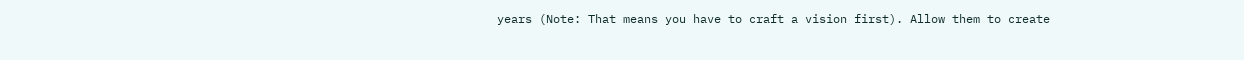years (Note: That means you have to craft a vision first). Allow them to create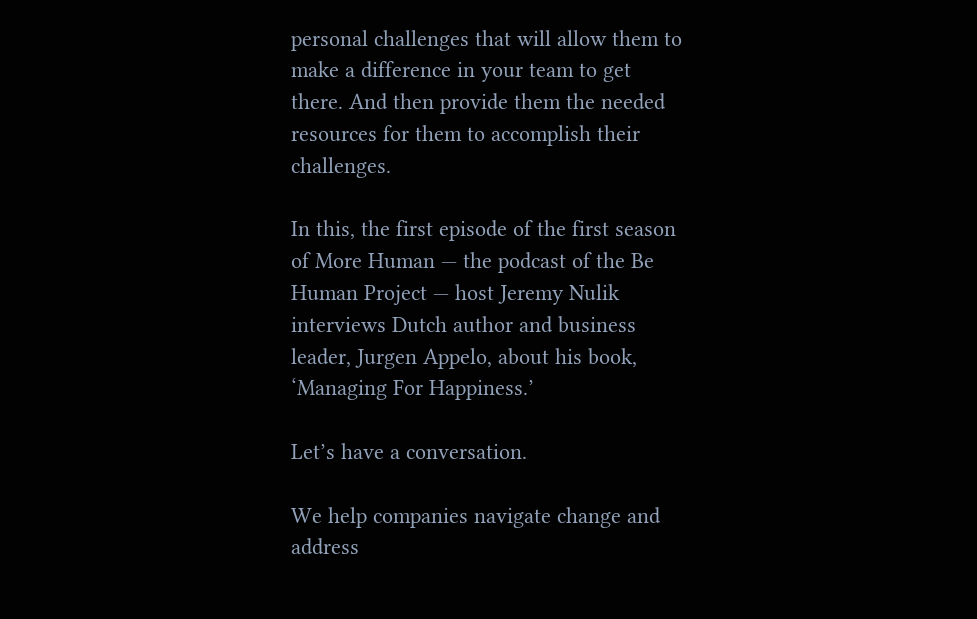personal challenges that will allow them to make a difference in your team to get there. And then provide them the needed resources for them to accomplish their challenges.

In this, the first episode of the first season of More Human — the podcast of the Be Human Project — host Jeremy Nulik interviews Dutch author and business leader, Jurgen Appelo, about his book, ‘Managing For Happiness.’

Let’s have a conversation.

We help companies navigate change and address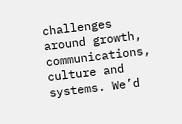challenges around growth, communications, culture and systems. We’d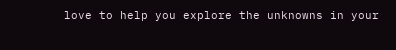love to help you explore the unknowns in your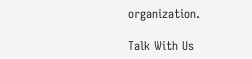organization.

Talk With Us